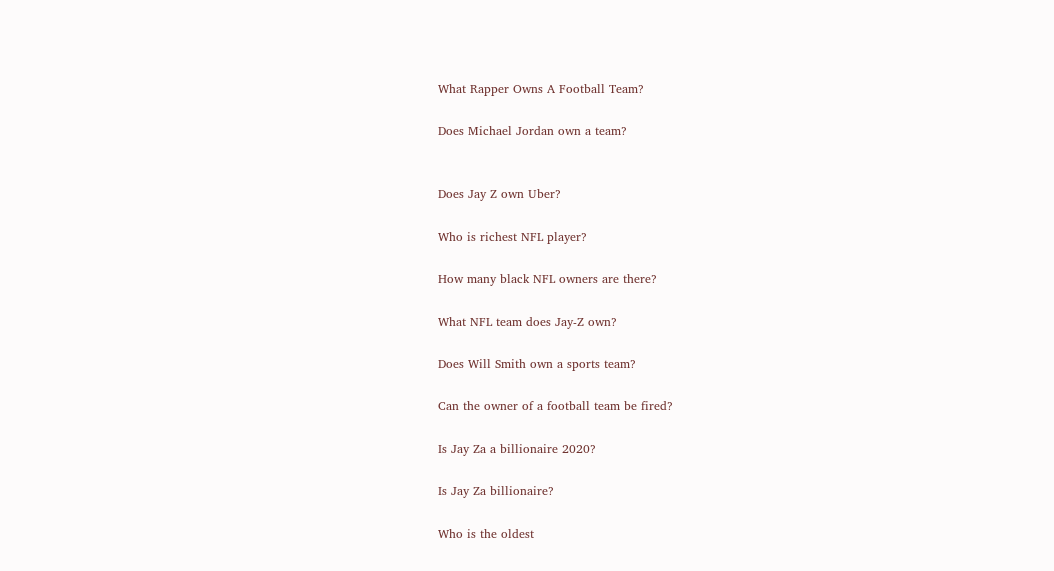What Rapper Owns A Football Team?

Does Michael Jordan own a team?


Does Jay Z own Uber?

Who is richest NFL player?

How many black NFL owners are there?

What NFL team does Jay-Z own?

Does Will Smith own a sports team?

Can the owner of a football team be fired?

Is Jay Za a billionaire 2020?

Is Jay Za billionaire?

Who is the oldest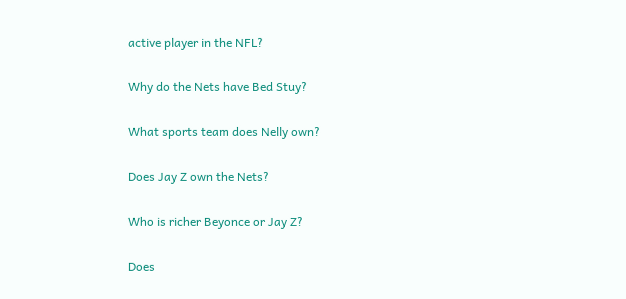active player in the NFL?

Why do the Nets have Bed Stuy?

What sports team does Nelly own?

Does Jay Z own the Nets?

Who is richer Beyonce or Jay Z?

Does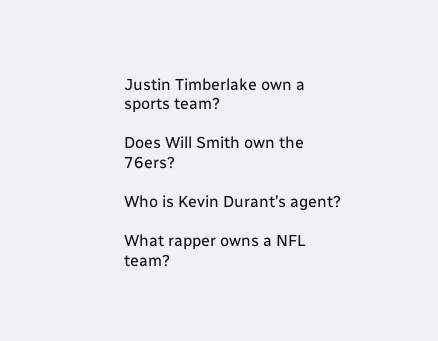Justin Timberlake own a sports team?

Does Will Smith own the 76ers?

Who is Kevin Durant’s agent?

What rapper owns a NFL team?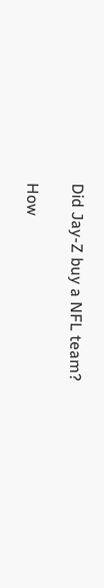Did Jay-Z buy a NFL team?

How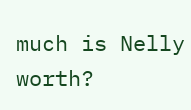much is Nelly worth?